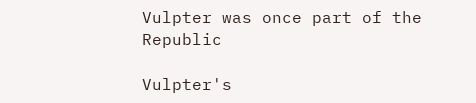Vulpter was once part of the Republic

Vulpter's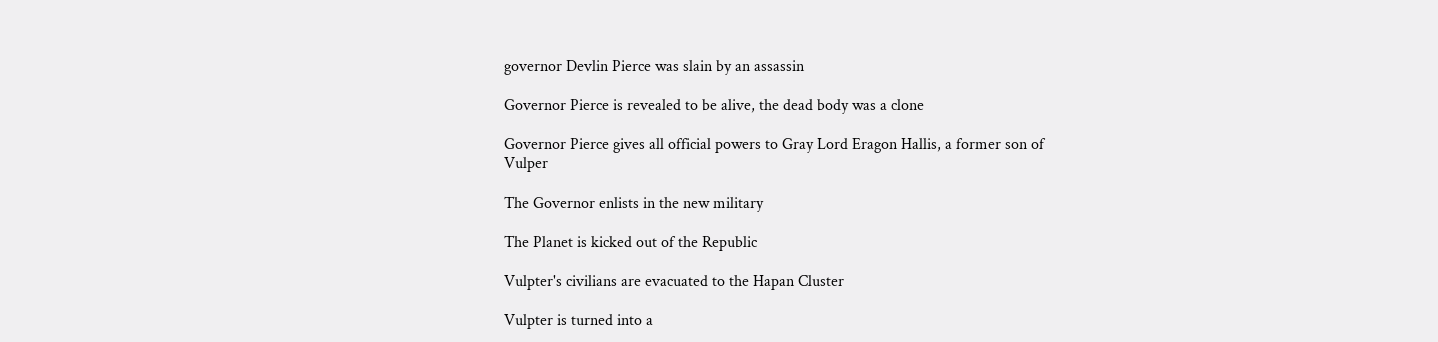governor Devlin Pierce was slain by an assassin

Governor Pierce is revealed to be alive, the dead body was a clone

Governor Pierce gives all official powers to Gray Lord Eragon Hallis, a former son of Vulper

The Governor enlists in the new military

The Planet is kicked out of the Republic

Vulpter's civilians are evacuated to the Hapan Cluster

Vulpter is turned into a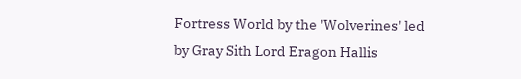Fortress World by the 'Wolverines' led by Gray Sith Lord Eragon Hallis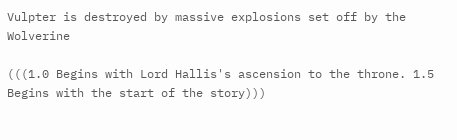Vulpter is destroyed by massive explosions set off by the Wolverine

(((1.0 Begins with Lord Hallis's ascension to the throne. 1.5 Begins with the start of the story)))